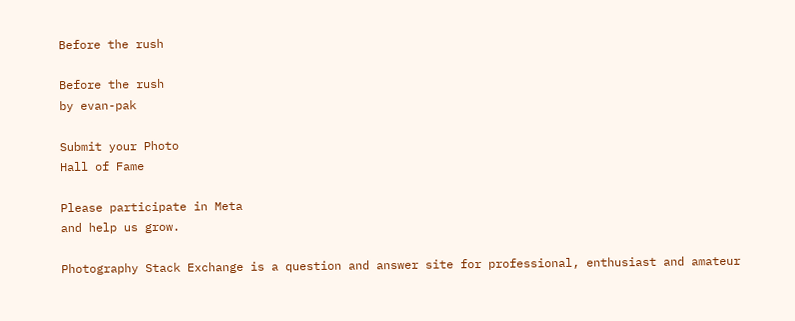Before the rush

Before the rush
by evan-pak

Submit your Photo
Hall of Fame

Please participate in Meta
and help us grow.

Photography Stack Exchange is a question and answer site for professional, enthusiast and amateur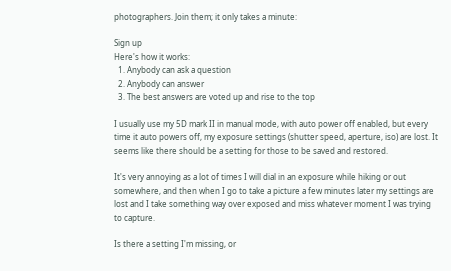photographers. Join them; it only takes a minute:

Sign up
Here's how it works:
  1. Anybody can ask a question
  2. Anybody can answer
  3. The best answers are voted up and rise to the top

I usually use my 5D mark II in manual mode, with auto power off enabled, but every time it auto powers off, my exposure settings (shutter speed, aperture, iso) are lost. It seems like there should be a setting for those to be saved and restored.

It's very annoying as a lot of times I will dial in an exposure while hiking or out somewhere, and then when I go to take a picture a few minutes later my settings are lost and I take something way over exposed and miss whatever moment I was trying to capture.

Is there a setting I'm missing, or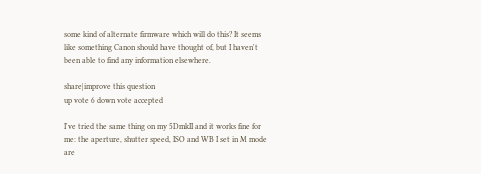some kind of alternate firmware which will do this? It seems like something Canon should have thought of, but I haven't been able to find any information elsewhere.

share|improve this question
up vote 6 down vote accepted

I've tried the same thing on my 5DmkII and it works fine for me: the aperture, shutter speed, ISO and WB I set in M mode are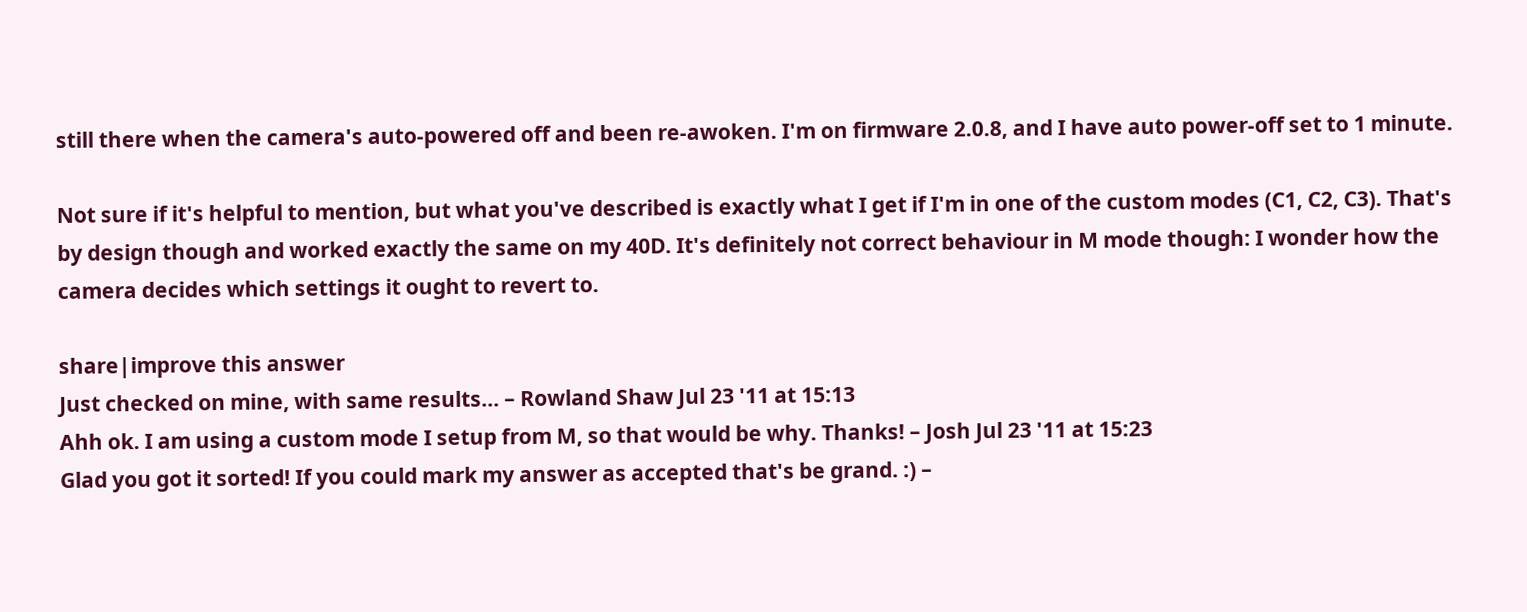still there when the camera's auto-powered off and been re-awoken. I'm on firmware 2.0.8, and I have auto power-off set to 1 minute.

Not sure if it's helpful to mention, but what you've described is exactly what I get if I'm in one of the custom modes (C1, C2, C3). That's by design though and worked exactly the same on my 40D. It's definitely not correct behaviour in M mode though: I wonder how the camera decides which settings it ought to revert to.

share|improve this answer
Just checked on mine, with same results... – Rowland Shaw Jul 23 '11 at 15:13
Ahh ok. I am using a custom mode I setup from M, so that would be why. Thanks! – Josh Jul 23 '11 at 15:23
Glad you got it sorted! If you could mark my answer as accepted that's be grand. :) –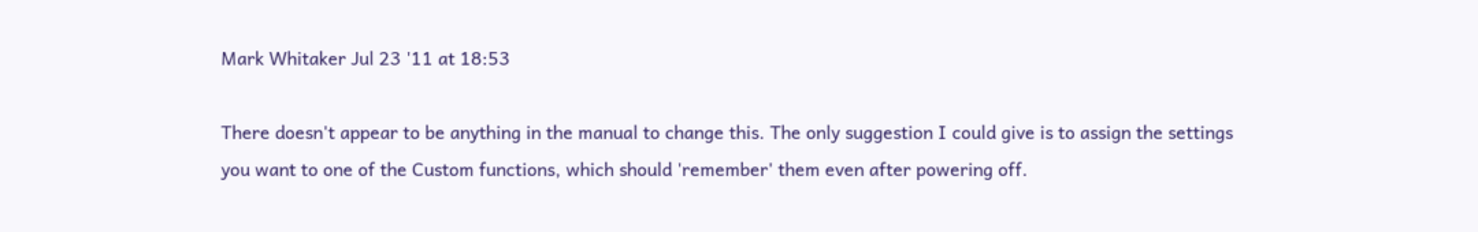Mark Whitaker Jul 23 '11 at 18:53

There doesn't appear to be anything in the manual to change this. The only suggestion I could give is to assign the settings you want to one of the Custom functions, which should 'remember' them even after powering off.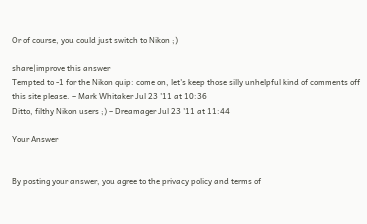Or of course, you could just switch to Nikon ;)

share|improve this answer
Tempted to -1 for the Nikon quip: come on, let's keep those silly unhelpful kind of comments off this site please. – Mark Whitaker Jul 23 '11 at 10:36
Ditto, filthy Nikon users ;) – Dreamager Jul 23 '11 at 11:44

Your Answer


By posting your answer, you agree to the privacy policy and terms of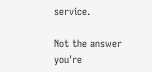service.

Not the answer you're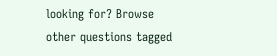looking for? Browse other questions tagged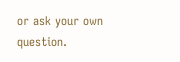or ask your own question.